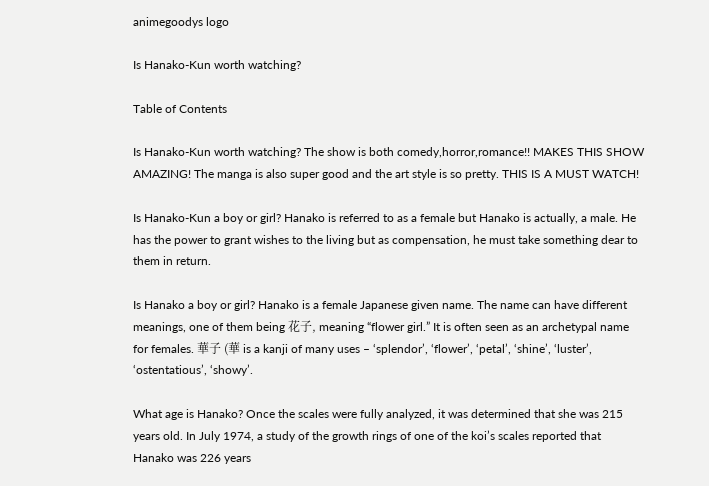animegoodys logo

Is Hanako-Kun worth watching?

Table of Contents

Is Hanako-Kun worth watching? The show is both comedy,horror,romance!! MAKES THIS SHOW AMAZING! The manga is also super good and the art style is so pretty. THIS IS A MUST WATCH!

Is Hanako-Kun a boy or girl? Hanako is referred to as a female but Hanako is actually, a male. He has the power to grant wishes to the living but as compensation, he must take something dear to them in return.

Is Hanako a boy or girl? Hanako is a female Japanese given name. The name can have different meanings, one of them being 花子, meaning “flower girl.” It is often seen as an archetypal name for females. 華子 (華 is a kanji of many uses – ‘splendor’, ‘flower’, ‘petal’, ‘shine’, ‘luster’, ‘ostentatious’, ‘showy’.

What age is Hanako? Once the scales were fully analyzed, it was determined that she was 215 years old. In July 1974, a study of the growth rings of one of the koi’s scales reported that Hanako was 226 years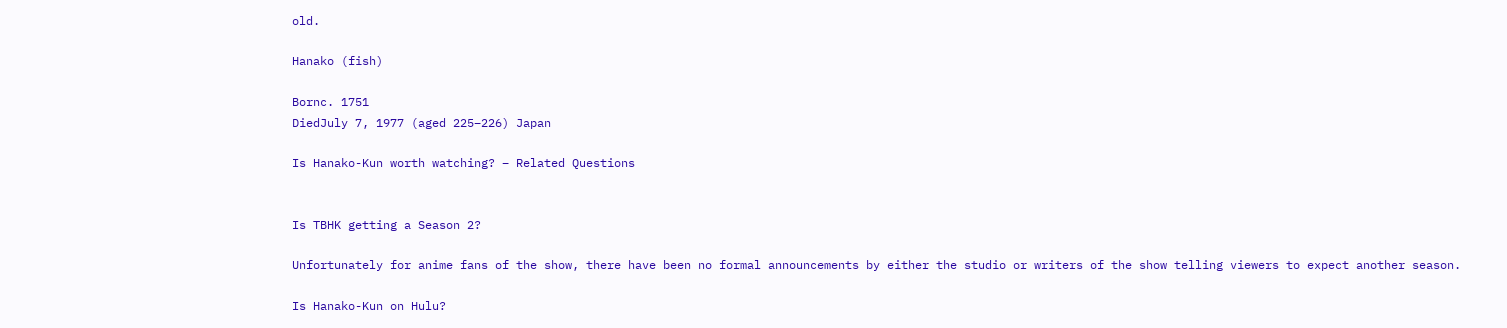old.

Hanako (fish)

Bornc. 1751
DiedJuly 7, 1977 (aged 225–226) Japan

Is Hanako-Kun worth watching? – Related Questions


Is TBHK getting a Season 2?

Unfortunately for anime fans of the show, there have been no formal announcements by either the studio or writers of the show telling viewers to expect another season.

Is Hanako-Kun on Hulu?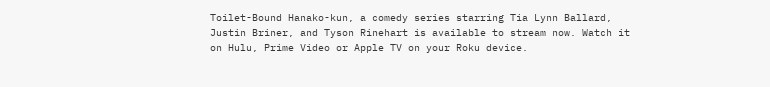Toilet-Bound Hanako-kun, a comedy series starring Tia Lynn Ballard, Justin Briner, and Tyson Rinehart is available to stream now. Watch it on Hulu, Prime Video or Apple TV on your Roku device.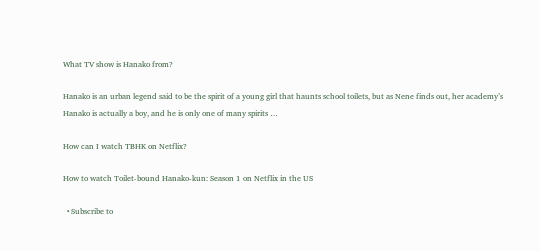What TV show is Hanako from?

Hanako is an urban legend said to be the spirit of a young girl that haunts school toilets, but as Nene finds out, her academy’s Hanako is actually a boy, and he is only one of many spirits …

How can I watch TBHK on Netflix?

How to watch Toilet-bound Hanako-kun: Season 1 on Netflix in the US

  • Subscribe to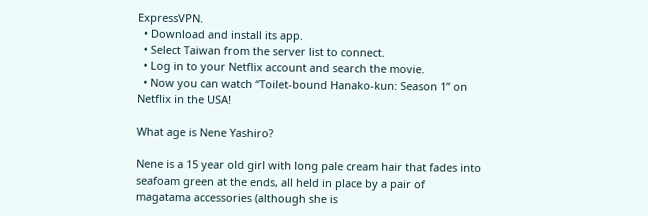ExpressVPN.
  • Download and install its app.
  • Select Taiwan from the server list to connect.
  • Log in to your Netflix account and search the movie.
  • Now you can watch “Toilet-bound Hanako-kun: Season 1” on Netflix in the USA!

What age is Nene Yashiro?

Nene is a 15 year old girl with long pale cream hair that fades into seafoam green at the ends, all held in place by a pair of magatama accessories (although she is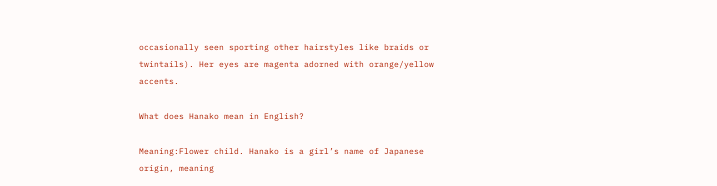occasionally seen sporting other hairstyles like braids or twintails). Her eyes are magenta adorned with orange/yellow accents.

What does Hanako mean in English?

Meaning:Flower child. Hanako is a girl’s name of Japanese origin, meaning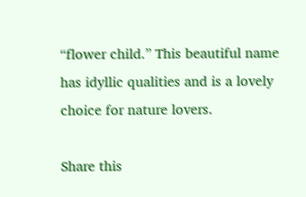“flower child.” This beautiful name has idyllic qualities and is a lovely choice for nature lovers.

Share this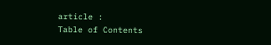article :
Table of Contents